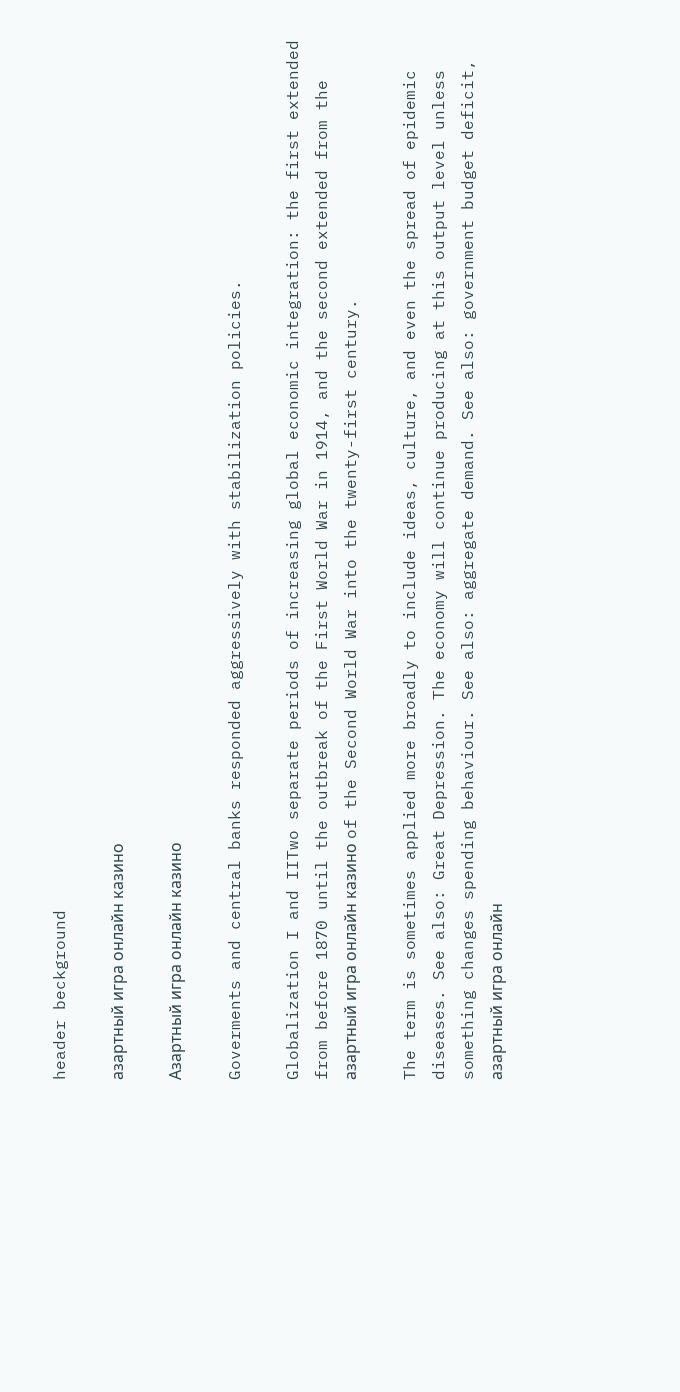header beckground

азартный игра онлайн казино

Азартный игра онлайн казино

Goverments and central banks responded aggressively with stabilization policies.

Globalization I and IITwo separate periods of increasing global economic integration: the first extended from before 1870 until the outbreak of the First World War in 1914, and the second extended from the азартный игра онлайн казино of the Second World War into the twenty-first century.

The term is sometimes applied more broadly to include ideas, culture, and even the spread of epidemic diseases. See also: Great Depression. The economy will continue producing at this output level unless something changes spending behaviour. See also: aggregate demand. See also: government budget deficit, азартный игра онлайн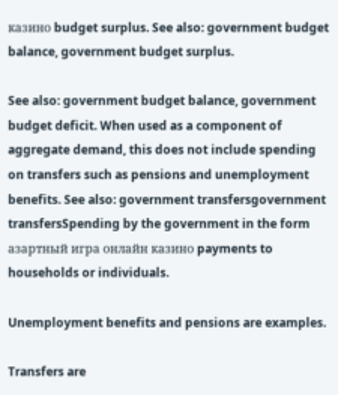казино budget surplus. See also: government budget balance, government budget surplus.

See also: government budget balance, government budget deficit. When used as a component of aggregate demand, this does not include spending on transfers such as pensions and unemployment benefits. See also: government transfersgovernment transfersSpending by the government in the form азартный игра онлайн казино payments to households or individuals.

Unemployment benefits and pensions are examples.

Transfers are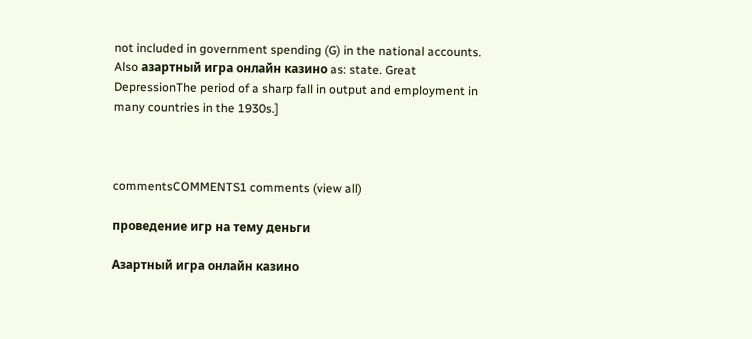not included in government spending (G) in the national accounts. Also азартный игра онлайн казино as: state. Great DepressionThe period of a sharp fall in output and employment in many countries in the 1930s.]



commentsCOMMENTS1 comments (view all)

проведение игр на тему деньги

Азартный игра онлайн казино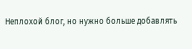Неплохой блог, но нужно больше добавлять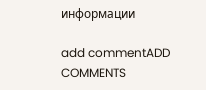информации

add commentADD COMMENTS